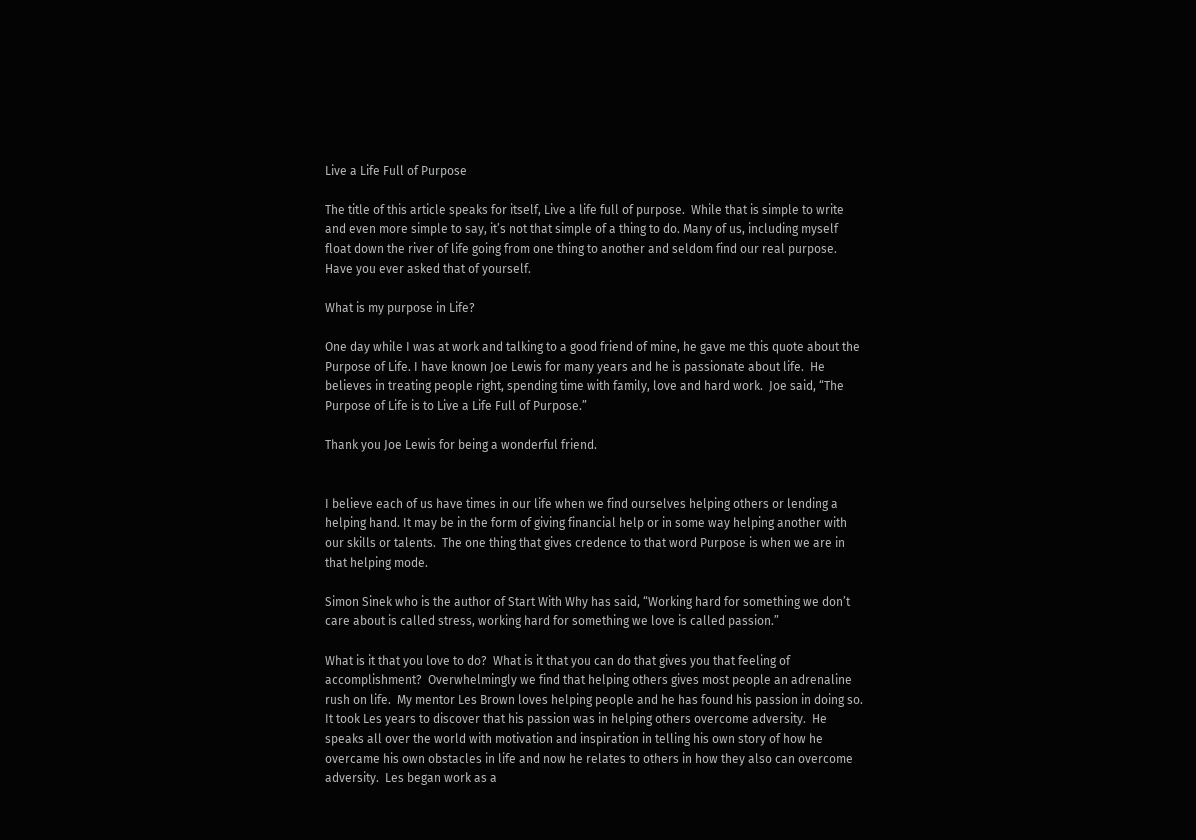Live a Life Full of Purpose

The title of this article speaks for itself, Live a life full of purpose.  While that is simple to write and even more simple to say, it’s not that simple of a thing to do. Many of us, including myself float down the river of life going from one thing to another and seldom find our real purpose.  Have you ever asked that of yourself.

What is my purpose in Life?

One day while I was at work and talking to a good friend of mine, he gave me this quote about the Purpose of Life. I have known Joe Lewis for many years and he is passionate about life.  He believes in treating people right, spending time with family, love and hard work.  Joe said, “The Purpose of Life is to Live a Life Full of Purpose.”

Thank you Joe Lewis for being a wonderful friend.


I believe each of us have times in our life when we find ourselves helping others or lending a helping hand. It may be in the form of giving financial help or in some way helping another with our skills or talents.  The one thing that gives credence to that word Purpose is when we are in that helping mode.

Simon Sinek who is the author of Start With Why has said, “Working hard for something we don’t care about is called stress, working hard for something we love is called passion.”

What is it that you love to do?  What is it that you can do that gives you that feeling of accomplishment?  Overwhelmingly we find that helping others gives most people an adrenaline rush on life.  My mentor Les Brown loves helping people and he has found his passion in doing so.  It took Les years to discover that his passion was in helping others overcome adversity.  He speaks all over the world with motivation and inspiration in telling his own story of how he overcame his own obstacles in life and now he relates to others in how they also can overcome adversity.  Les began work as a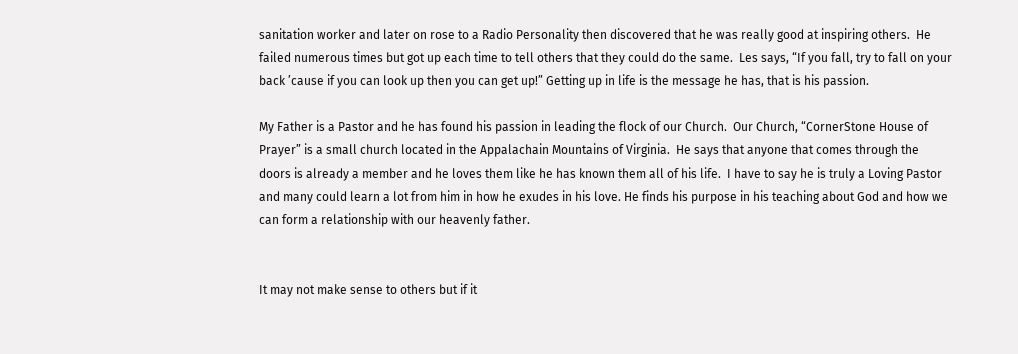sanitation worker and later on rose to a Radio Personality then discovered that he was really good at inspiring others.  He failed numerous times but got up each time to tell others that they could do the same.  Les says, “If you fall, try to fall on your back ’cause if you can look up then you can get up!” Getting up in life is the message he has, that is his passion.

My Father is a Pastor and he has found his passion in leading the flock of our Church.  Our Church, “CornerStone House of Prayer” is a small church located in the Appalachain Mountains of Virginia.  He says that anyone that comes through the doors is already a member and he loves them like he has known them all of his life.  I have to say he is truly a Loving Pastor and many could learn a lot from him in how he exudes in his love. He finds his purpose in his teaching about God and how we can form a relationship with our heavenly father.


It may not make sense to others but if it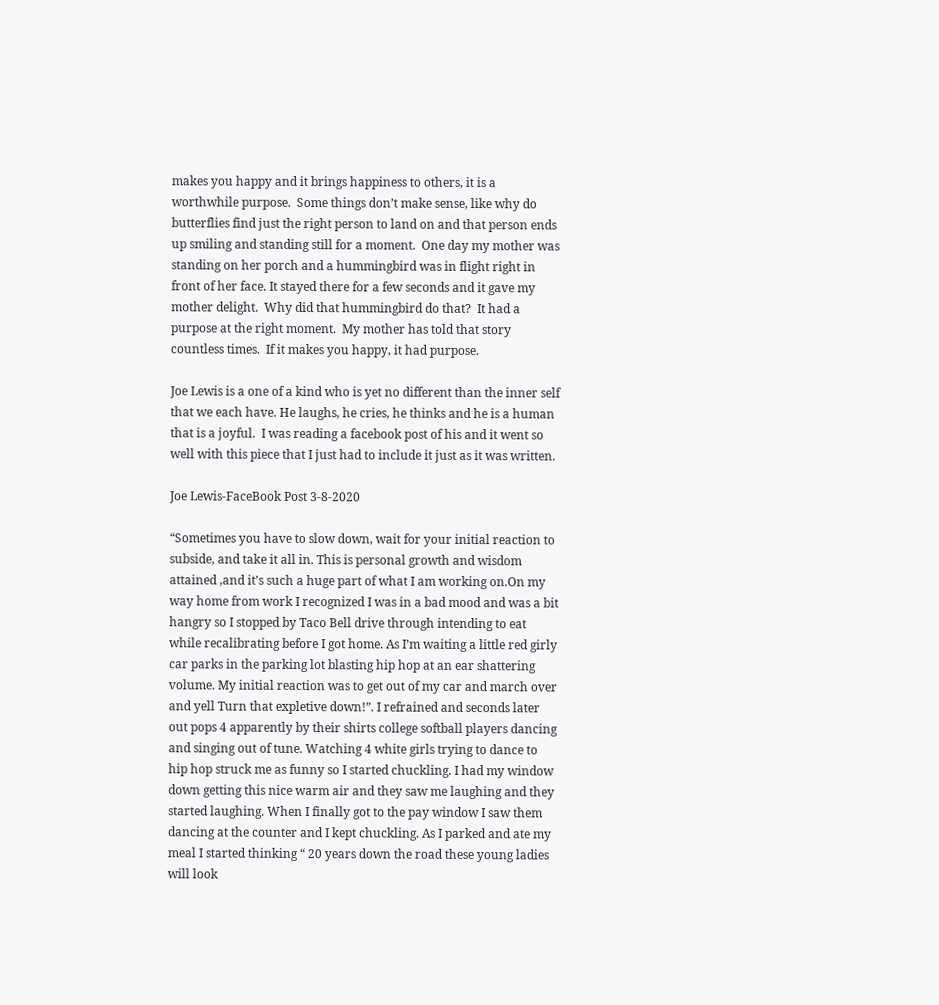makes you happy and it brings happiness to others, it is a worthwhile purpose.  Some things don’t make sense, like why do butterflies find just the right person to land on and that person ends up smiling and standing still for a moment.  One day my mother was standing on her porch and a hummingbird was in flight right in front of her face. It stayed there for a few seconds and it gave my mother delight.  Why did that hummingbird do that?  It had a purpose at the right moment.  My mother has told that story countless times.  If it makes you happy, it had purpose.

Joe Lewis is a one of a kind who is yet no different than the inner self that we each have. He laughs, he cries, he thinks and he is a human that is a joyful.  I was reading a facebook post of his and it went so well with this piece that I just had to include it just as it was written.

Joe Lewis-FaceBook Post 3-8-2020

“Sometimes you have to slow down, wait for your initial reaction to subside, and take it all in. This is personal growth and wisdom attained ,and it’s such a huge part of what I am working on.On my way home from work I recognized I was in a bad mood and was a bit hangry so I stopped by Taco Bell drive through intending to eat while recalibrating before I got home. As I’m waiting a little red girly car parks in the parking lot blasting hip hop at an ear shattering volume. My initial reaction was to get out of my car and march over and yell Turn that expletive down!”. I refrained and seconds later out pops 4 apparently by their shirts college softball players dancing and singing out of tune. Watching 4 white girls trying to dance to hip hop struck me as funny so I started chuckling. I had my window down getting this nice warm air and they saw me laughing and they started laughing. When I finally got to the pay window I saw them dancing at the counter and I kept chuckling. As I parked and ate my meal I started thinking “ 20 years down the road these young ladies will look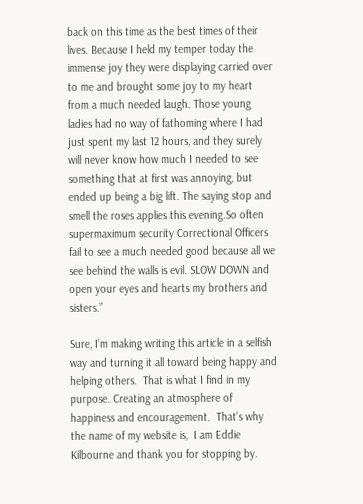back on this time as the best times of their lives. Because I held my temper today the immense joy they were displaying carried over to me and brought some joy to my heart from a much needed laugh. Those young ladies had no way of fathoming where I had just spent my last 12 hours, and they surely will never know how much I needed to see something that at first was annoying, but ended up being a big lift. The saying stop and smell the roses applies this evening.So often supermaximum security Correctional Officers fail to see a much needed good because all we see behind the walls is evil. SLOW DOWN and open your eyes and hearts my brothers and sisters.”

Sure, I’m making writing this article in a selfish way and turning it all toward being happy and helping others.  That is what I find in my purpose. Creating an atmosphere of happiness and encouragement.  That’s why the name of my website is,  I am Eddie Kilbourne and thank you for stopping by.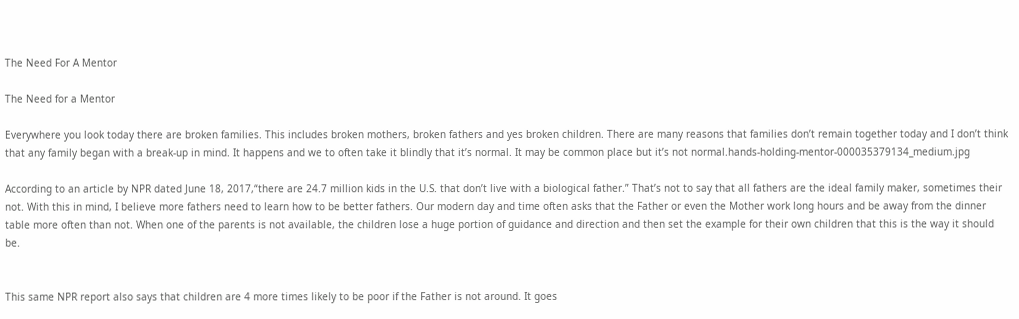The Need For A Mentor

The Need for a Mentor

Everywhere you look today there are broken families. This includes broken mothers, broken fathers and yes broken children. There are many reasons that families don’t remain together today and I don’t think that any family began with a break-up in mind. It happens and we to often take it blindly that it’s normal. It may be common place but it’s not normal.hands-holding-mentor-000035379134_medium.jpg

According to an article by NPR dated June 18, 2017,“there are 24.7 million kids in the U.S. that don’t live with a biological father.” That’s not to say that all fathers are the ideal family maker, sometimes their not. With this in mind, I believe more fathers need to learn how to be better fathers. Our modern day and time often asks that the Father or even the Mother work long hours and be away from the dinner table more often than not. When one of the parents is not available, the children lose a huge portion of guidance and direction and then set the example for their own children that this is the way it should be.


This same NPR report also says that children are 4 more times likely to be poor if the Father is not around. It goes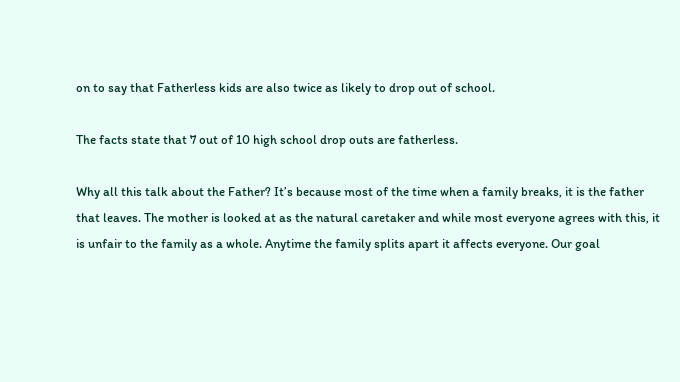on to say that Fatherless kids are also twice as likely to drop out of school.

The facts state that 7 out of 10 high school drop outs are fatherless.

Why all this talk about the Father? It’s because most of the time when a family breaks, it is the father that leaves. The mother is looked at as the natural caretaker and while most everyone agrees with this, it is unfair to the family as a whole. Anytime the family splits apart it affects everyone. Our goal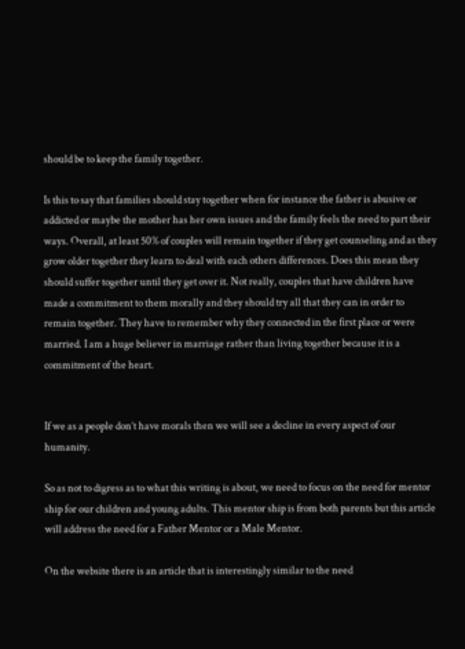should be to keep the family together.

Is this to say that families should stay together when for instance the father is abusive or addicted or maybe the mother has her own issues and the family feels the need to part their ways. Overall, at least 50% of couples will remain together if they get counseling and as they grow older together they learn to deal with each others differences. Does this mean they should suffer together until they get over it. Not really, couples that have children have made a commitment to them morally and they should try all that they can in order to remain together. They have to remember why they connected in the first place or were married. I am a huge believer in marriage rather than living together because it is a commitment of the heart.


If we as a people don’t have morals then we will see a decline in every aspect of our humanity.

So as not to digress as to what this writing is about, we need to focus on the need for mentor ship for our children and young adults. This mentor ship is from both parents but this article will address the need for a Father Mentor or a Male Mentor.

On the website there is an article that is interestingly similar to the need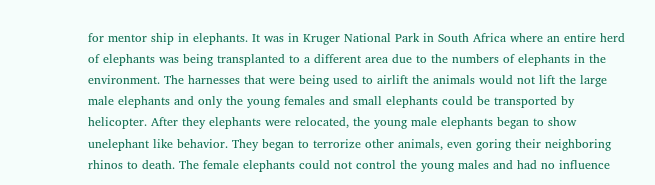for mentor ship in elephants. It was in Kruger National Park in South Africa where an entire herd of elephants was being transplanted to a different area due to the numbers of elephants in the environment. The harnesses that were being used to airlift the animals would not lift the large male elephants and only the young females and small elephants could be transported by helicopter. After they elephants were relocated, the young male elephants began to show unelephant like behavior. They began to terrorize other animals, even goring their neighboring rhinos to death. The female elephants could not control the young males and had no influence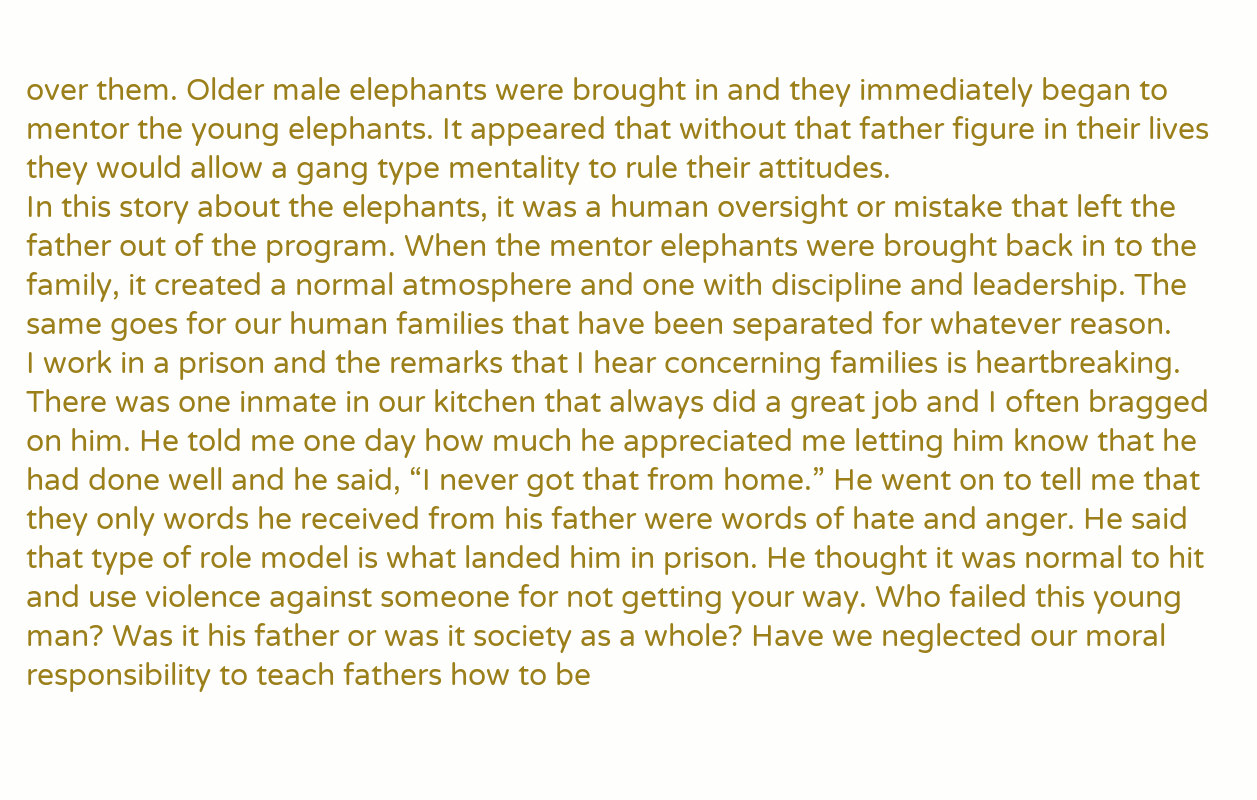over them. Older male elephants were brought in and they immediately began to mentor the young elephants. It appeared that without that father figure in their lives they would allow a gang type mentality to rule their attitudes.
In this story about the elephants, it was a human oversight or mistake that left the father out of the program. When the mentor elephants were brought back in to the family, it created a normal atmosphere and one with discipline and leadership. The same goes for our human families that have been separated for whatever reason.
I work in a prison and the remarks that I hear concerning families is heartbreaking. There was one inmate in our kitchen that always did a great job and I often bragged on him. He told me one day how much he appreciated me letting him know that he had done well and he said, “I never got that from home.” He went on to tell me that they only words he received from his father were words of hate and anger. He said that type of role model is what landed him in prison. He thought it was normal to hit and use violence against someone for not getting your way. Who failed this young man? Was it his father or was it society as a whole? Have we neglected our moral responsibility to teach fathers how to be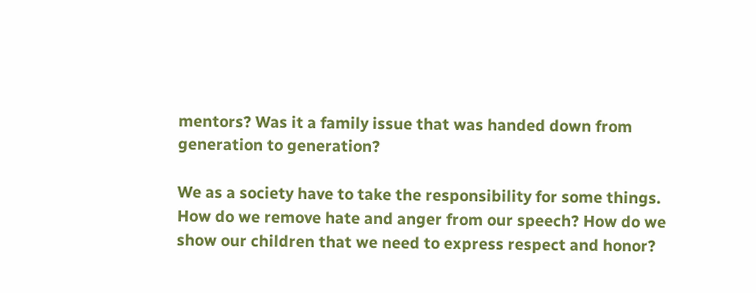mentors? Was it a family issue that was handed down from generation to generation?

We as a society have to take the responsibility for some things. How do we remove hate and anger from our speech? How do we show our children that we need to express respect and honor?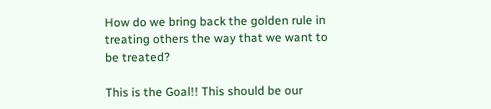How do we bring back the golden rule in treating others the way that we want to be treated?

This is the Goal!! This should be our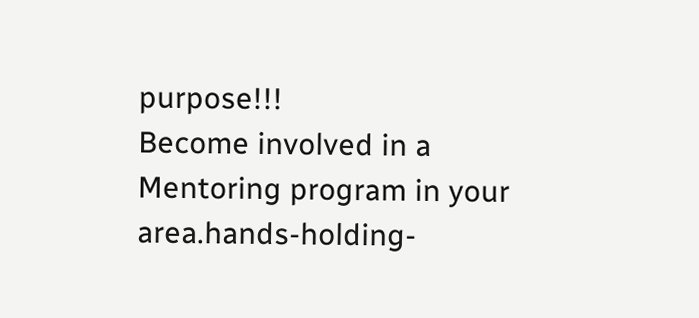purpose!!!
Become involved in a Mentoring program in your area.hands-holding-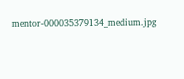mentor-000035379134_medium.jpg